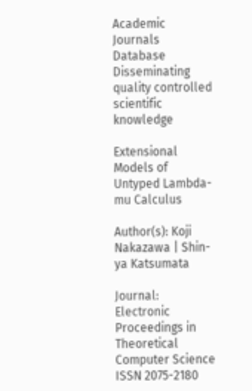Academic Journals Database
Disseminating quality controlled scientific knowledge

Extensional Models of Untyped Lambda-mu Calculus

Author(s): Koji Nakazawa | Shin-ya Katsumata

Journal: Electronic Proceedings in Theoretical Computer Science
ISSN 2075-2180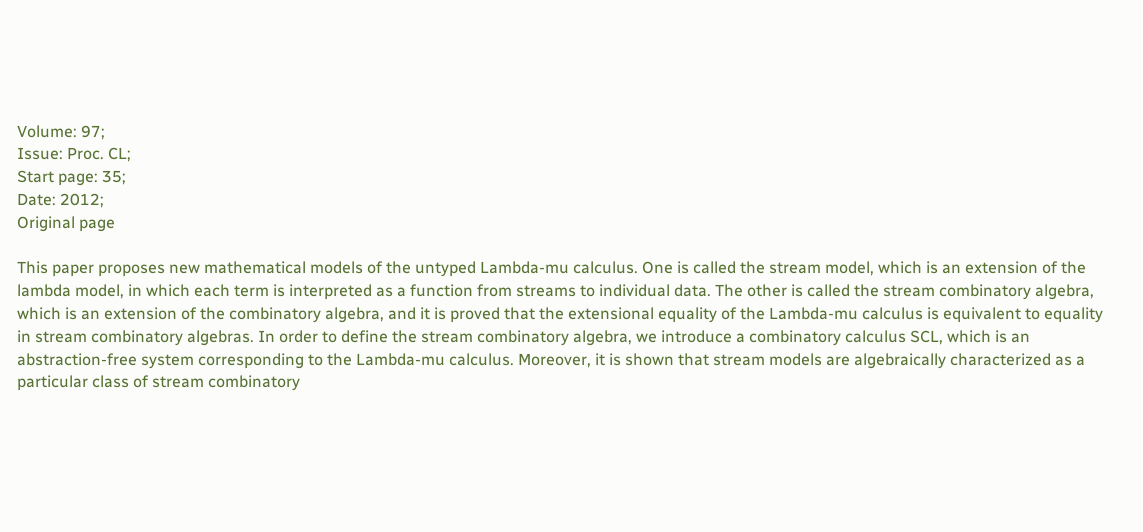Volume: 97;
Issue: Proc. CL;
Start page: 35;
Date: 2012;
Original page

This paper proposes new mathematical models of the untyped Lambda-mu calculus. One is called the stream model, which is an extension of the lambda model, in which each term is interpreted as a function from streams to individual data. The other is called the stream combinatory algebra, which is an extension of the combinatory algebra, and it is proved that the extensional equality of the Lambda-mu calculus is equivalent to equality in stream combinatory algebras. In order to define the stream combinatory algebra, we introduce a combinatory calculus SCL, which is an abstraction-free system corresponding to the Lambda-mu calculus. Moreover, it is shown that stream models are algebraically characterized as a particular class of stream combinatory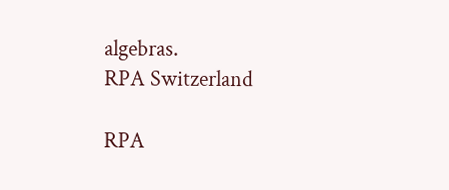algebras.
RPA Switzerland

RPA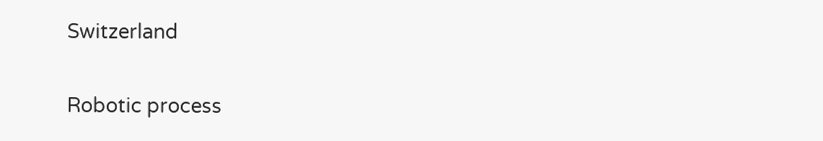Switzerland

Robotic process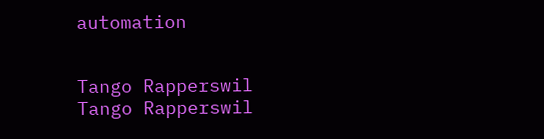automation


Tango Rapperswil
Tango Rapperswil